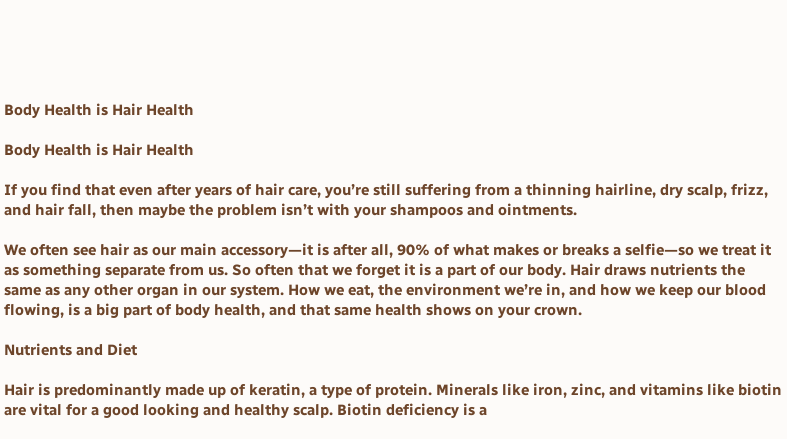Body Health is Hair Health

Body Health is Hair Health

If you find that even after years of hair care, you’re still suffering from a thinning hairline, dry scalp, frizz, and hair fall, then maybe the problem isn’t with your shampoos and ointments.

We often see hair as our main accessory—it is after all, 90% of what makes or breaks a selfie—so we treat it as something separate from us. So often that we forget it is a part of our body. Hair draws nutrients the same as any other organ in our system. How we eat, the environment we’re in, and how we keep our blood flowing, is a big part of body health, and that same health shows on your crown.

Nutrients and Diet

Hair is predominantly made up of keratin, a type of protein. Minerals like iron, zinc, and vitamins like biotin are vital for a good looking and healthy scalp. Biotin deficiency is a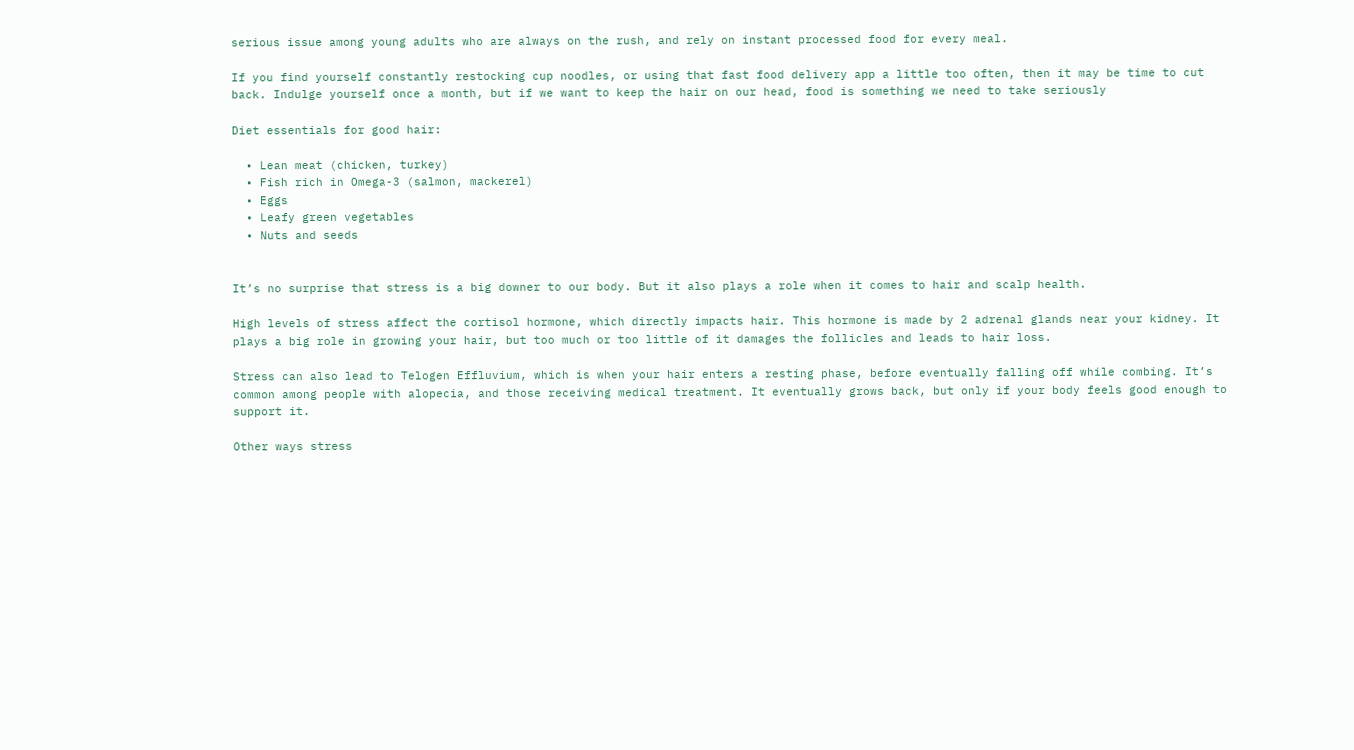serious issue among young adults who are always on the rush, and rely on instant processed food for every meal.

If you find yourself constantly restocking cup noodles, or using that fast food delivery app a little too often, then it may be time to cut back. Indulge yourself once a month, but if we want to keep the hair on our head, food is something we need to take seriously

Diet essentials for good hair:

  • Lean meat (chicken, turkey)
  • Fish rich in Omega-3 (salmon, mackerel)
  • Eggs
  • Leafy green vegetables
  • Nuts and seeds


It’s no surprise that stress is a big downer to our body. But it also plays a role when it comes to hair and scalp health.

High levels of stress affect the cortisol hormone, which directly impacts hair. This hormone is made by 2 adrenal glands near your kidney. It plays a big role in growing your hair, but too much or too little of it damages the follicles and leads to hair loss.

Stress can also lead to Telogen Effluvium, which is when your hair enters a resting phase, before eventually falling off while combing. It’s common among people with alopecia, and those receiving medical treatment. It eventually grows back, but only if your body feels good enough to support it.

Other ways stress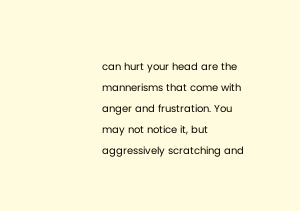can hurt your head are the mannerisms that come with anger and frustration. You may not notice it, but aggressively scratching and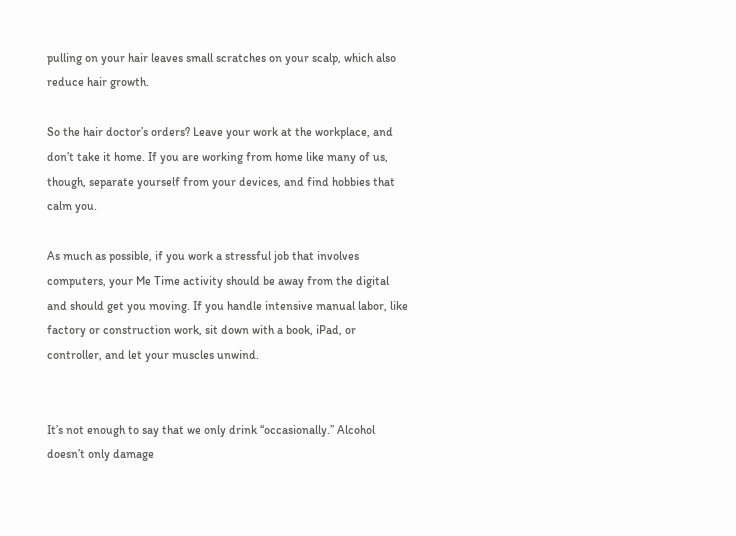pulling on your hair leaves small scratches on your scalp, which also reduce hair growth.

So the hair doctor’s orders? Leave your work at the workplace, and don’t take it home. If you are working from home like many of us, though, separate yourself from your devices, and find hobbies that calm you.

As much as possible, if you work a stressful job that involves computers, your Me Time activity should be away from the digital and should get you moving. If you handle intensive manual labor, like factory or construction work, sit down with a book, iPad, or controller, and let your muscles unwind.


It’s not enough to say that we only drink “occasionally.” Alcohol doesn’t only damage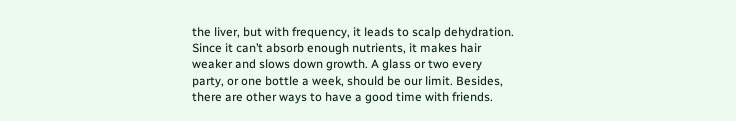the liver, but with frequency, it leads to scalp dehydration. Since it can’t absorb enough nutrients, it makes hair weaker and slows down growth. A glass or two every party, or one bottle a week, should be our limit. Besides, there are other ways to have a good time with friends.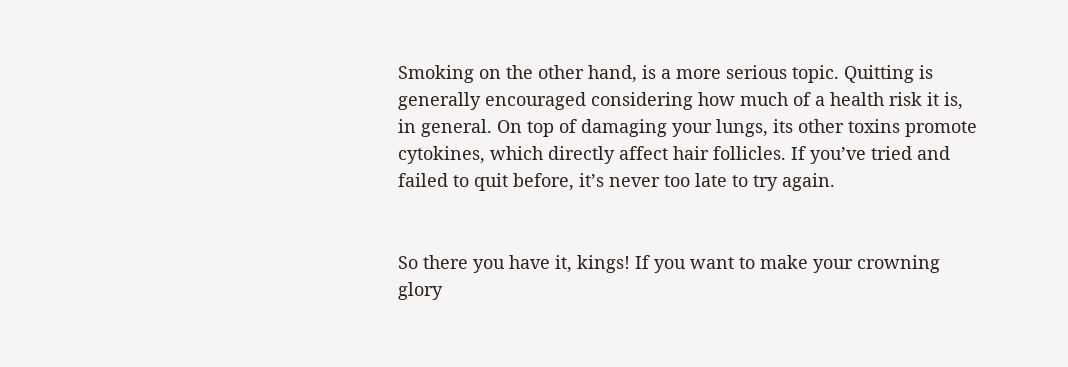Smoking on the other hand, is a more serious topic. Quitting is generally encouraged considering how much of a health risk it is, in general. On top of damaging your lungs, its other toxins promote cytokines, which directly affect hair follicles. If you’ve tried and failed to quit before, it’s never too late to try again.


So there you have it, kings! If you want to make your crowning glory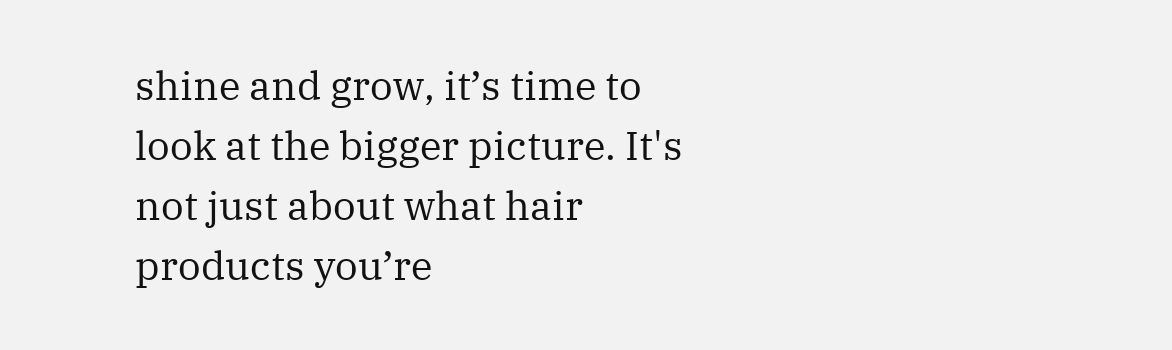shine and grow, it’s time to look at the bigger picture. It's not just about what hair products you’re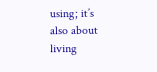using; it’s also about living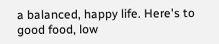a balanced, happy life. Here's to good food, low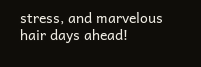stress, and marvelous hair days ahead!